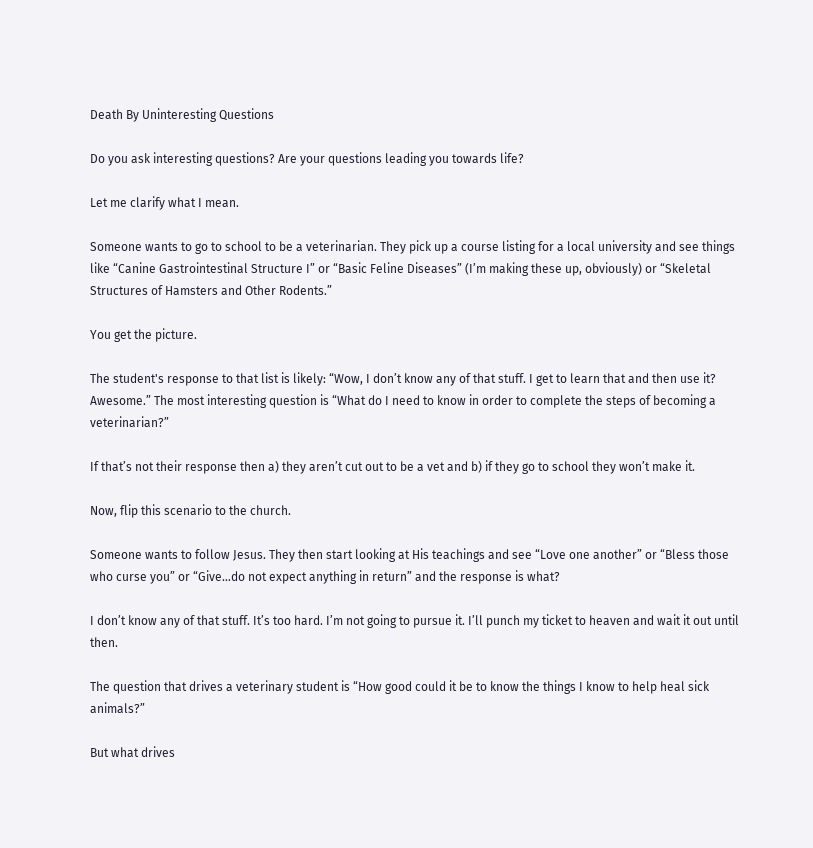Death By Uninteresting Questions

Do you ask interesting questions? Are your questions leading you towards life?

Let me clarify what I mean.

Someone wants to go to school to be a veterinarian. They pick up a course listing for a local university and see things like “Canine Gastrointestinal Structure I” or “Basic Feline Diseases” (I’m making these up, obviously) or “Skeletal Structures of Hamsters and Other Rodents.”

You get the picture.

The student's response to that list is likely: “Wow, I don’t know any of that stuff. I get to learn that and then use it? Awesome.” The most interesting question is “What do I need to know in order to complete the steps of becoming a veterinarian?”

If that’s not their response then a) they aren’t cut out to be a vet and b) if they go to school they won’t make it.

Now, flip this scenario to the church.

Someone wants to follow Jesus. They then start looking at His teachings and see “Love one another” or “Bless those who curse you” or “Give…do not expect anything in return” and the response is what?

I don’t know any of that stuff. It’s too hard. I’m not going to pursue it. I’ll punch my ticket to heaven and wait it out until then.

The question that drives a veterinary student is “How good could it be to know the things I know to help heal sick animals?”

But what drives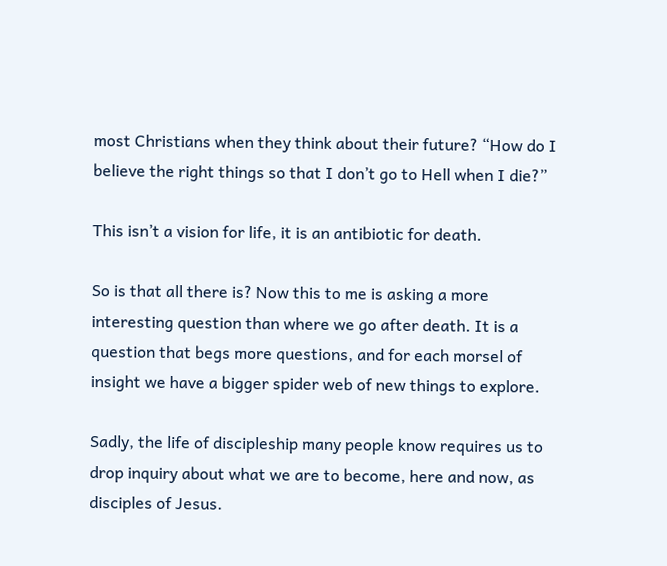most Christians when they think about their future? “How do I believe the right things so that I don’t go to Hell when I die?”

This isn’t a vision for life, it is an antibiotic for death.

So is that all there is? Now this to me is asking a more interesting question than where we go after death. It is a question that begs more questions, and for each morsel of insight we have a bigger spider web of new things to explore.

Sadly, the life of discipleship many people know requires us to drop inquiry about what we are to become, here and now, as disciples of Jesus.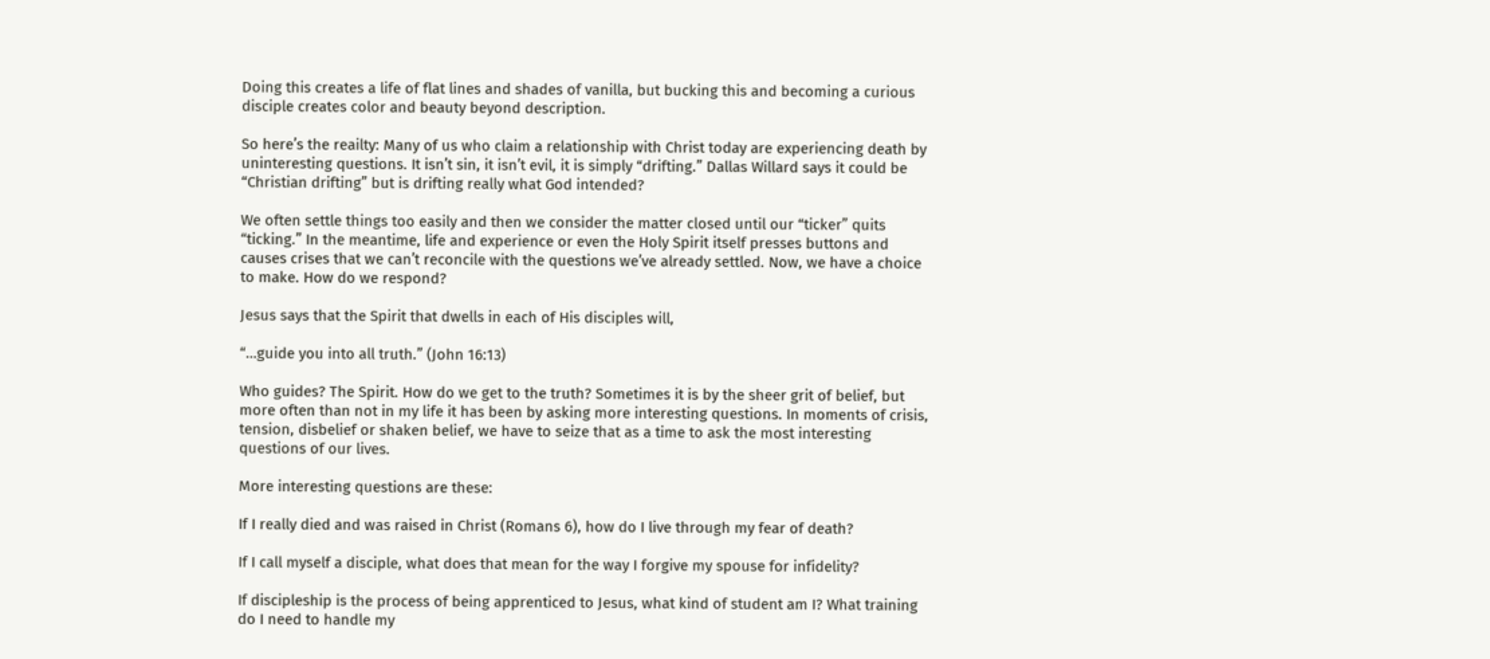Doing this creates a life of flat lines and shades of vanilla, but bucking this and becoming a curious disciple creates color and beauty beyond description.

So here’s the reailty: Many of us who claim a relationship with Christ today are experiencing death by uninteresting questions. It isn’t sin, it isn’t evil, it is simply “drifting.” Dallas Willard says it could be “Christian drifting” but is drifting really what God intended?

We often settle things too easily and then we consider the matter closed until our “ticker” quits “ticking.” In the meantime, life and experience or even the Holy Spirit itself presses buttons and causes crises that we can’t reconcile with the questions we’ve already settled. Now, we have a choice to make. How do we respond?

Jesus says that the Spirit that dwells in each of His disciples will,

“…guide you into all truth.” (John 16:13)

Who guides? The Spirit. How do we get to the truth? Sometimes it is by the sheer grit of belief, but more often than not in my life it has been by asking more interesting questions. In moments of crisis, tension, disbelief or shaken belief, we have to seize that as a time to ask the most interesting questions of our lives.

More interesting questions are these:

If I really died and was raised in Christ (Romans 6), how do I live through my fear of death?

If I call myself a disciple, what does that mean for the way I forgive my spouse for infidelity?

If discipleship is the process of being apprenticed to Jesus, what kind of student am I? What training do I need to handle my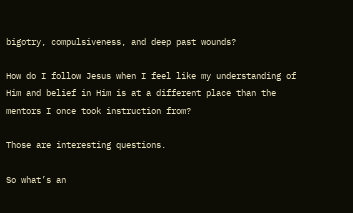bigotry, compulsiveness, and deep past wounds?

How do I follow Jesus when I feel like my understanding of Him and belief in Him is at a different place than the mentors I once took instruction from?

Those are interesting questions.

So what’s an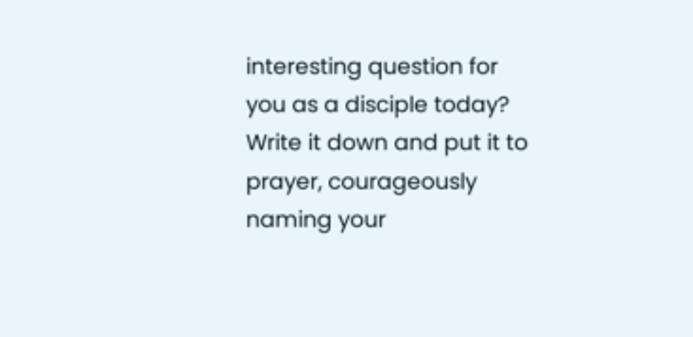interesting question for you as a disciple today? Write it down and put it to prayer, courageously naming your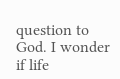question to God. I wonder if life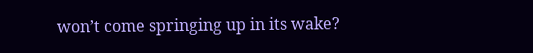won’t come springing up in its wake?